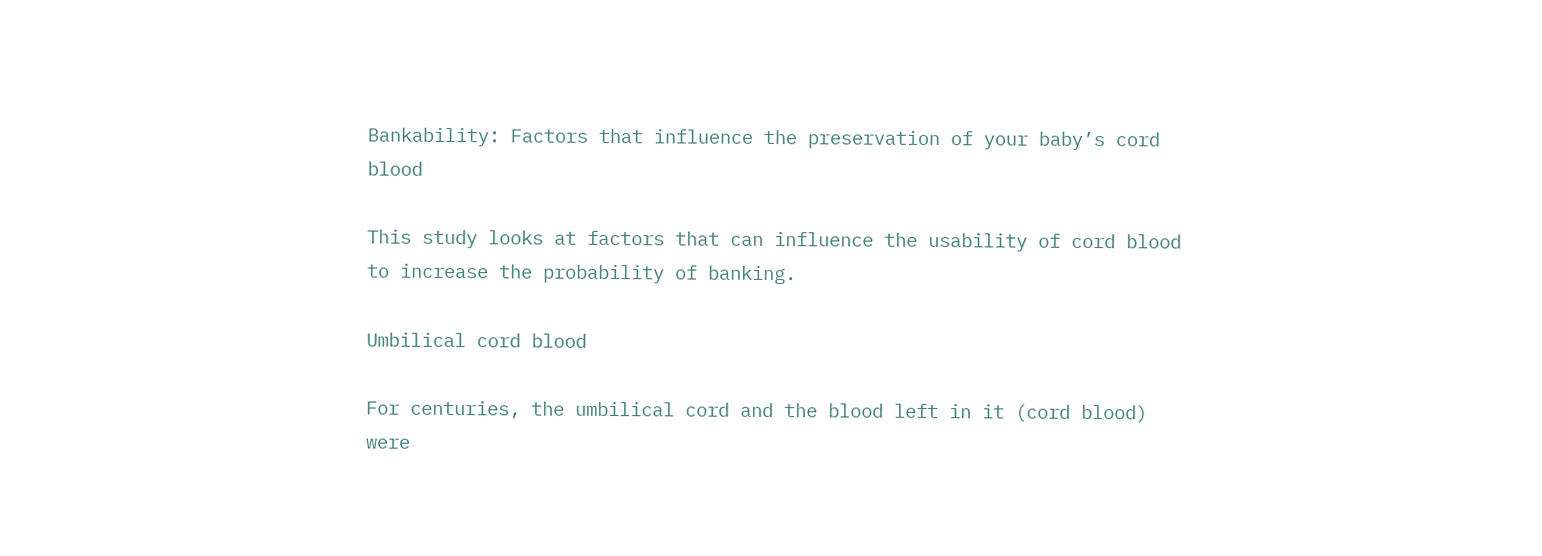Bankability: Factors that influence the preservation of your baby’s cord blood

This study looks at factors that can influence the usability of cord blood to increase the probability of banking.

Umbilical cord blood

For centuries, the umbilical cord and the blood left in it (cord blood) were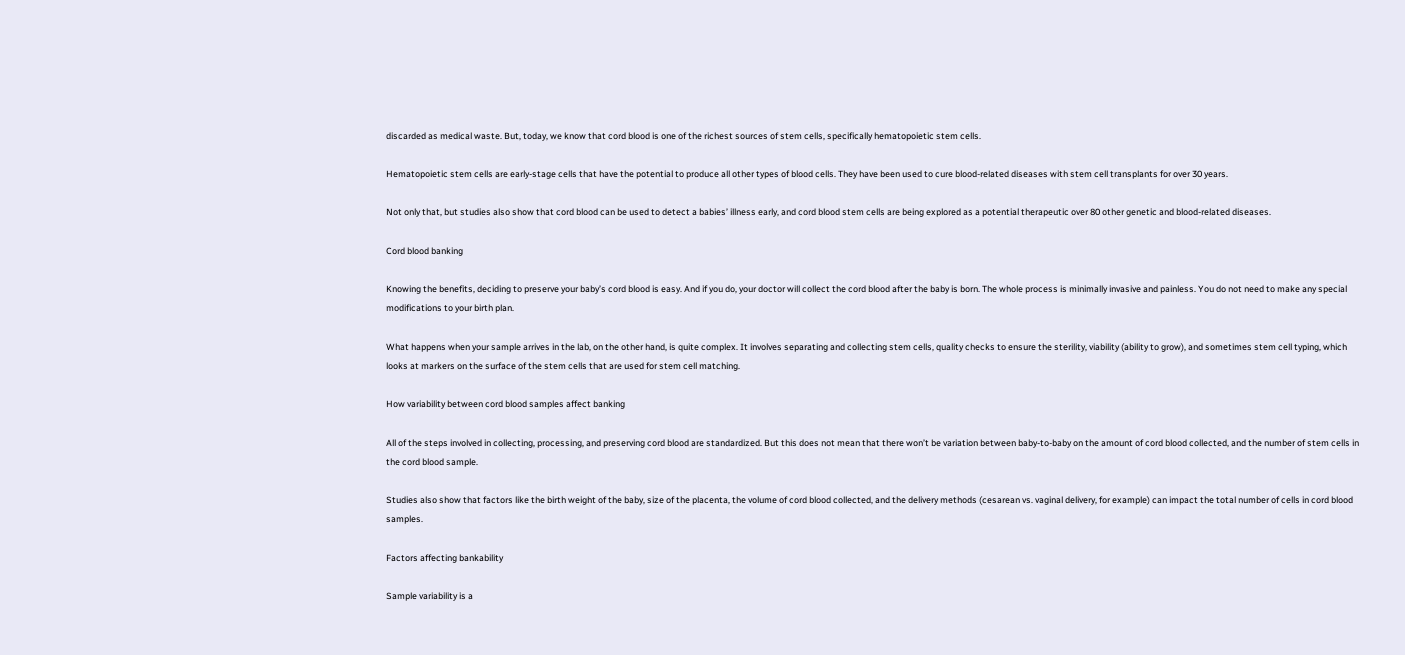discarded as medical waste. But, today, we know that cord blood is one of the richest sources of stem cells, specifically hematopoietic stem cells.

Hematopoietic stem cells are early-stage cells that have the potential to produce all other types of blood cells. They have been used to cure blood-related diseases with stem cell transplants for over 30 years.

Not only that, but studies also show that cord blood can be used to detect a babies’ illness early, and cord blood stem cells are being explored as a potential therapeutic over 80 other genetic and blood-related diseases.

Cord blood banking

Knowing the benefits, deciding to preserve your baby’s cord blood is easy. And if you do, your doctor will collect the cord blood after the baby is born. The whole process is minimally invasive and painless. You do not need to make any special modifications to your birth plan.

What happens when your sample arrives in the lab, on the other hand, is quite complex. It involves separating and collecting stem cells, quality checks to ensure the sterility, viability (ability to grow), and sometimes stem cell typing, which looks at markers on the surface of the stem cells that are used for stem cell matching.

How variability between cord blood samples affect banking

All of the steps involved in collecting, processing, and preserving cord blood are standardized. But this does not mean that there won’t be variation between baby-to-baby on the amount of cord blood collected, and the number of stem cells in the cord blood sample.

Studies also show that factors like the birth weight of the baby, size of the placenta, the volume of cord blood collected, and the delivery methods (cesarean vs. vaginal delivery, for example) can impact the total number of cells in cord blood samples.

Factors affecting bankability

Sample variability is a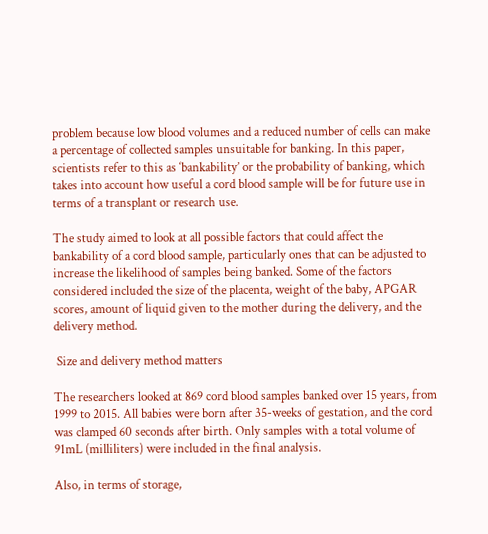problem because low blood volumes and a reduced number of cells can make a percentage of collected samples unsuitable for banking. In this paper, scientists refer to this as ‘bankability’ or the probability of banking, which takes into account how useful a cord blood sample will be for future use in terms of a transplant or research use.

The study aimed to look at all possible factors that could affect the bankability of a cord blood sample, particularly ones that can be adjusted to increase the likelihood of samples being banked. Some of the factors considered included the size of the placenta, weight of the baby, APGAR scores, amount of liquid given to the mother during the delivery, and the delivery method.

 Size and delivery method matters

The researchers looked at 869 cord blood samples banked over 15 years, from 1999 to 2015. All babies were born after 35-weeks of gestation, and the cord was clamped 60 seconds after birth. Only samples with a total volume of 91mL (milliliters) were included in the final analysis.

Also, in terms of storage,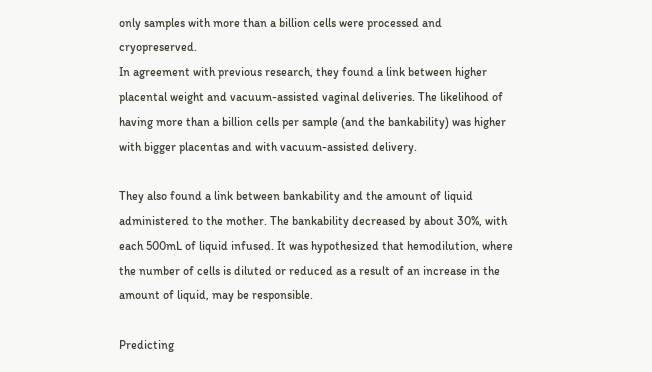only samples with more than a billion cells were processed and cryopreserved.
In agreement with previous research, they found a link between higher placental weight and vacuum-assisted vaginal deliveries. The likelihood of having more than a billion cells per sample (and the bankability) was higher with bigger placentas and with vacuum-assisted delivery.

They also found a link between bankability and the amount of liquid administered to the mother. The bankability decreased by about 30%, with each 500mL of liquid infused. It was hypothesized that hemodilution, where the number of cells is diluted or reduced as a result of an increase in the amount of liquid, may be responsible.

Predicting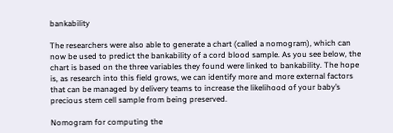bankability

The researchers were also able to generate a chart (called a nomogram), which can now be used to predict the bankability of a cord blood sample. As you see below, the chart is based on the three variables they found were linked to bankability. The hope is, as research into this field grows, we can identify more and more external factors that can be managed by delivery teams to increase the likelihood of your baby’s precious stem cell sample from being preserved.

Nomogram for computing the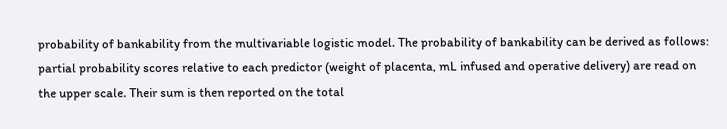probability of bankability from the multivariable logistic model. The probability of bankability can be derived as follows: partial probability scores relative to each predictor (weight of placenta, mL infused and operative delivery) are read on the upper scale. Their sum is then reported on the total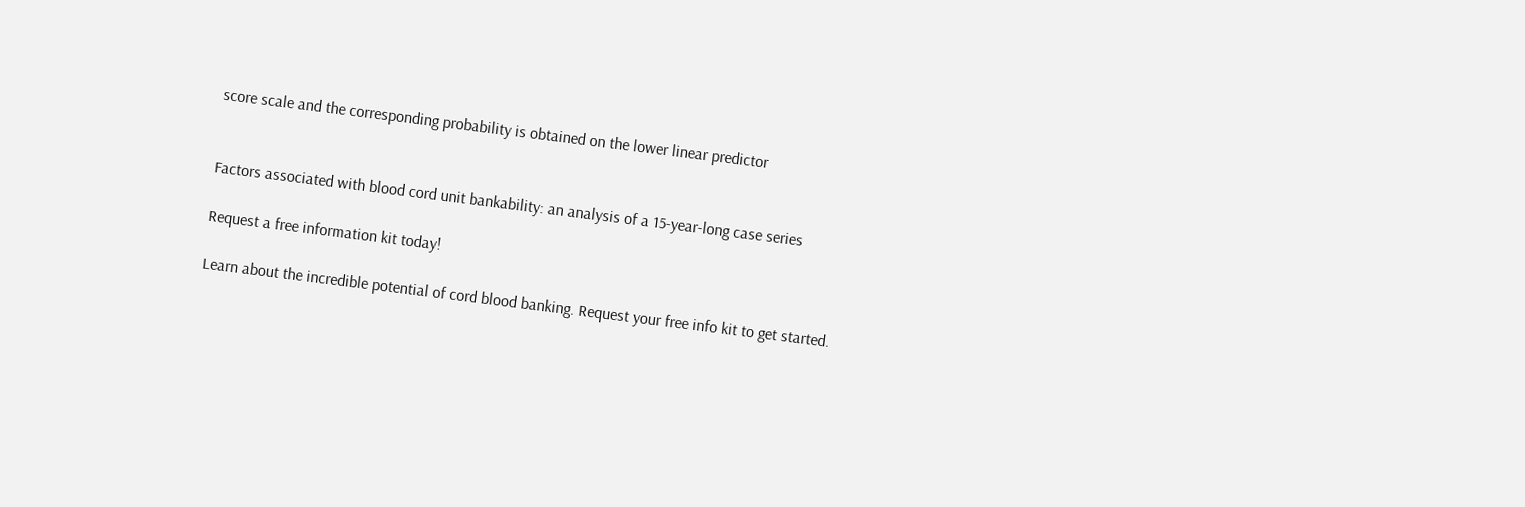score scale and the corresponding probability is obtained on the lower linear predictor


Factors associated with blood cord unit bankability: an analysis of a 15-year-long case series

Request a free information kit today!

Learn about the incredible potential of cord blood banking. Request your free info kit to get started.